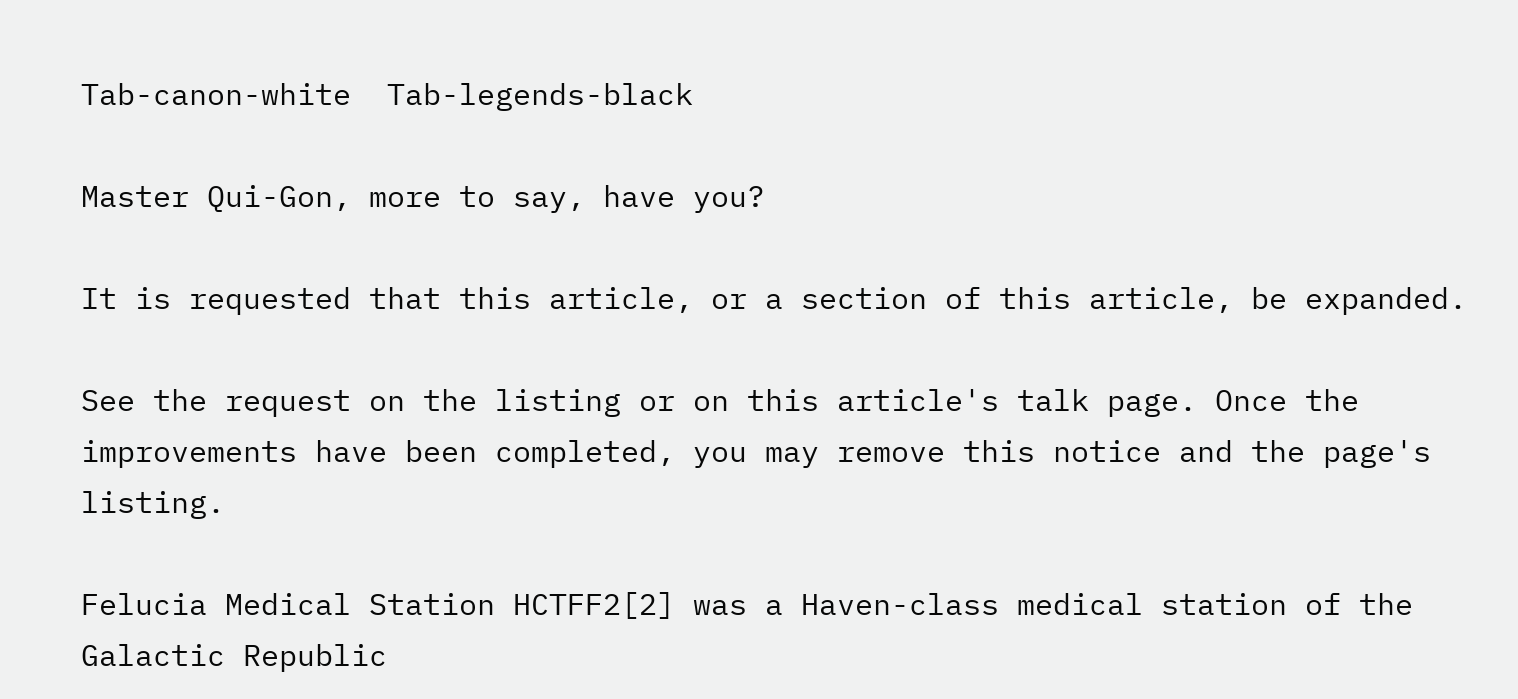Tab-canon-white  Tab-legends-black

Master Qui-Gon, more to say, have you?

It is requested that this article, or a section of this article, be expanded.

See the request on the listing or on this article's talk page. Once the improvements have been completed, you may remove this notice and the page's listing.

Felucia Medical Station HCTFF2[2] was a Haven-class medical station of the Galactic Republic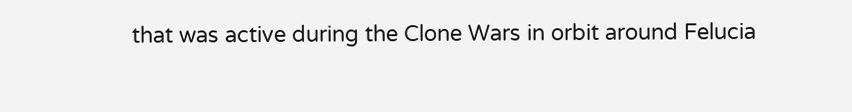that was active during the Clone Wars in orbit around Felucia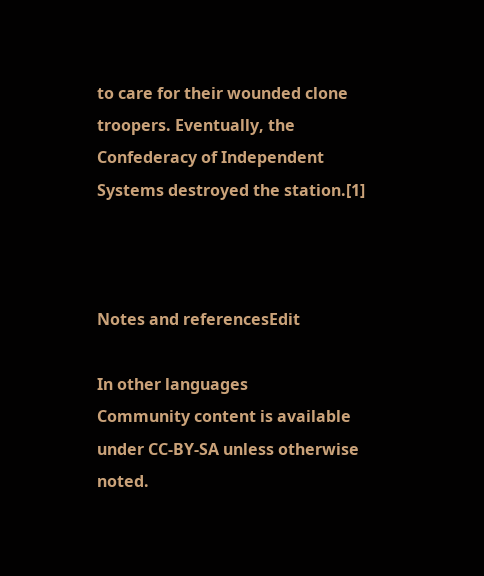to care for their wounded clone troopers. Eventually, the Confederacy of Independent Systems destroyed the station.[1]



Notes and referencesEdit

In other languages
Community content is available under CC-BY-SA unless otherwise noted.